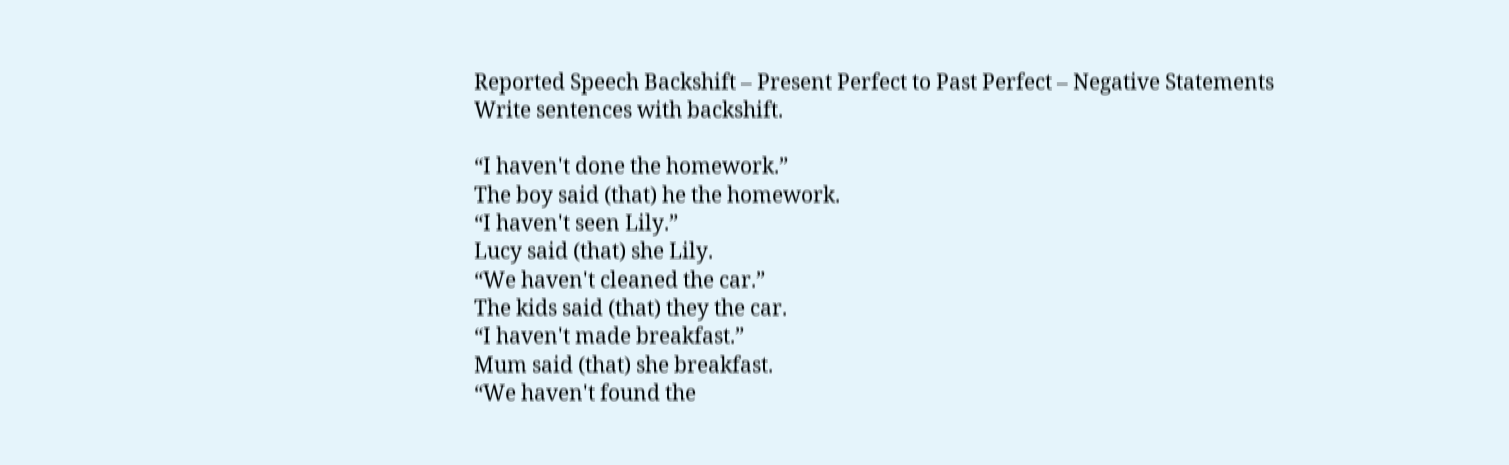Reported Speech Backshift – Present Perfect to Past Perfect – Negative Statements
Write sentences with backshift.

“I haven't done the homework.”
The boy said (that) he the homework.
“I haven't seen Lily.”
Lucy said (that) she Lily.
“We haven't cleaned the car.”
The kids said (that) they the car.
“I haven't made breakfast.”
Mum said (that) she breakfast.
“We haven't found the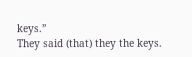keys.”
They said (that) they the keys.